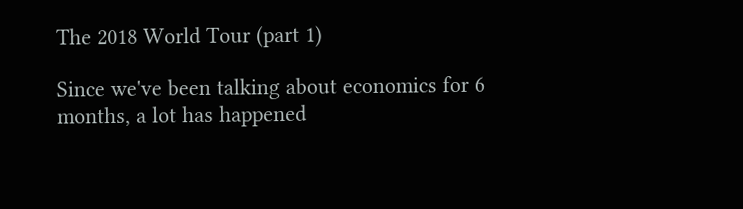The 2018 World Tour (part 1)

Since we've been talking about economics for 6 months, a lot has happened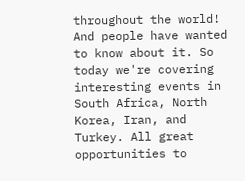throughout the world! And people have wanted to know about it. So today we're covering interesting events in South Africa, North Korea, Iran, and Turkey. All great opportunities to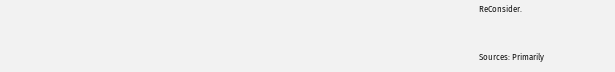ReConsider.


Sources: Primarily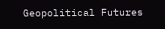Geopolitical Futures